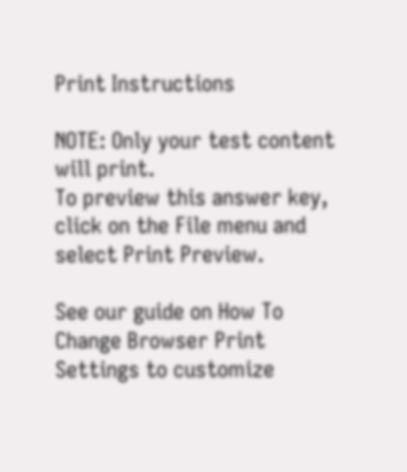Print Instructions

NOTE: Only your test content will print.
To preview this answer key, click on the File menu and select Print Preview.

See our guide on How To Change Browser Print Settings to customize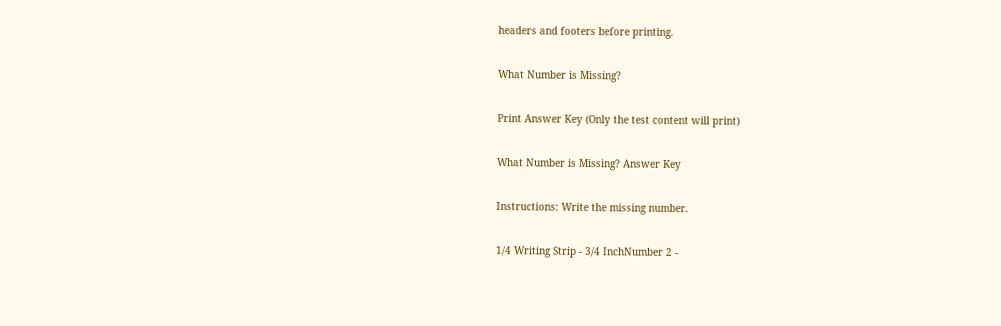headers and footers before printing.

What Number is Missing?

Print Answer Key (Only the test content will print)

What Number is Missing? Answer Key

Instructions: Write the missing number.

1/4 Writing Strip - 3/4 InchNumber 2 -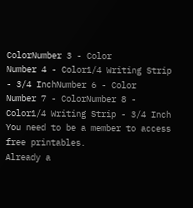ColorNumber 3 - Color
Number 4 - Color1/4 Writing Strip - 3/4 InchNumber 6 - Color
Number 7 - ColorNumber 8 - Color1/4 Writing Strip - 3/4 Inch
You need to be a member to access free printables.
Already a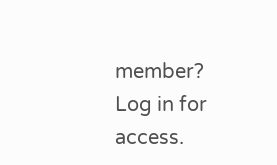member? Log in for access.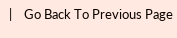|    Go Back To Previous Page